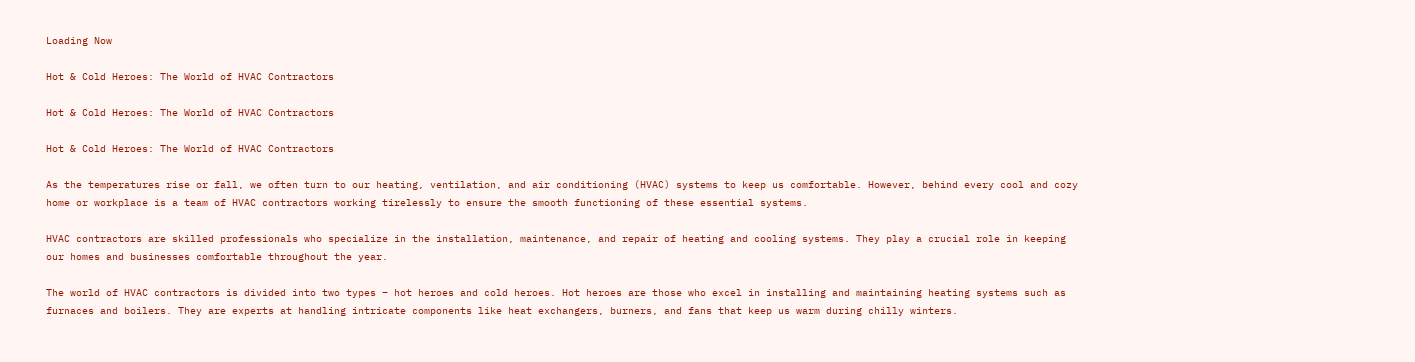Loading Now

Hot & Cold Heroes: The World of HVAC Contractors

Hot & Cold Heroes: The World of HVAC Contractors

Hot & Cold Heroes: The World of HVAC Contractors

As the temperatures rise or fall, we often turn to our heating, ventilation, and air conditioning (HVAC) systems to keep us comfortable. However, behind every cool and cozy home or workplace is a team of HVAC contractors working tirelessly to ensure the smooth functioning of these essential systems.

HVAC contractors are skilled professionals who specialize in the installation, maintenance, and repair of heating and cooling systems. They play a crucial role in keeping our homes and businesses comfortable throughout the year.

The world of HVAC contractors is divided into two types – hot heroes and cold heroes. Hot heroes are those who excel in installing and maintaining heating systems such as furnaces and boilers. They are experts at handling intricate components like heat exchangers, burners, and fans that keep us warm during chilly winters.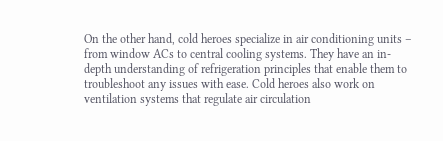On the other hand, cold heroes specialize in air conditioning units – from window ACs to central cooling systems. They have an in-depth understanding of refrigeration principles that enable them to troubleshoot any issues with ease. Cold heroes also work on ventilation systems that regulate air circulation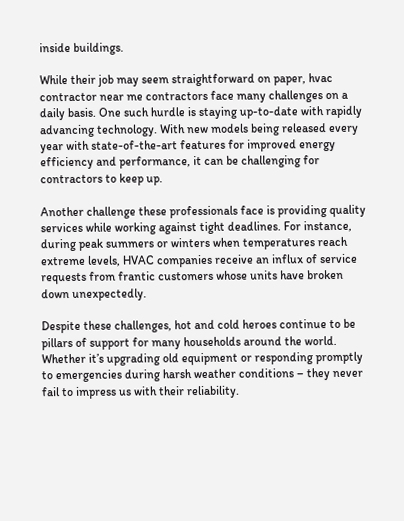inside buildings.

While their job may seem straightforward on paper, hvac contractor near me contractors face many challenges on a daily basis. One such hurdle is staying up-to-date with rapidly advancing technology. With new models being released every year with state-of-the-art features for improved energy efficiency and performance, it can be challenging for contractors to keep up.

Another challenge these professionals face is providing quality services while working against tight deadlines. For instance, during peak summers or winters when temperatures reach extreme levels, HVAC companies receive an influx of service requests from frantic customers whose units have broken down unexpectedly.

Despite these challenges, hot and cold heroes continue to be pillars of support for many households around the world. Whether it’s upgrading old equipment or responding promptly to emergencies during harsh weather conditions – they never fail to impress us with their reliability.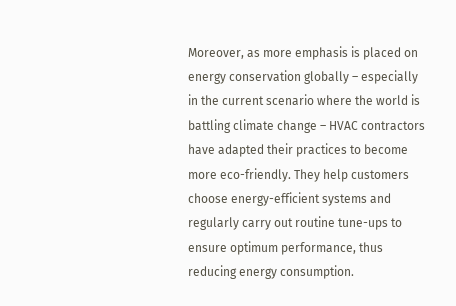Moreover, as more emphasis is placed on energy conservation globally – especially in the current scenario where the world is battling climate change – HVAC contractors have adapted their practices to become more eco-friendly. They help customers choose energy-efficient systems and regularly carry out routine tune-ups to ensure optimum performance, thus reducing energy consumption.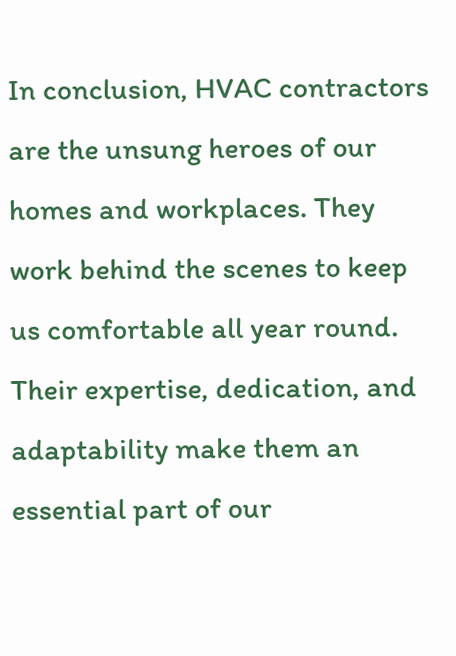In conclusion, HVAC contractors are the unsung heroes of our homes and workplaces. They work behind the scenes to keep us comfortable all year round. Their expertise, dedication, and adaptability make them an essential part of our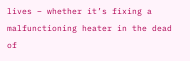lives – whether it’s fixing a malfunctioning heater in the dead of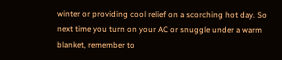winter or providing cool relief on a scorching hot day. So next time you turn on your AC or snuggle under a warm blanket, remember to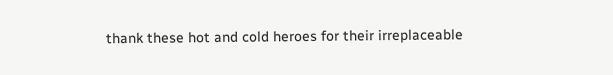thank these hot and cold heroes for their irreplaceable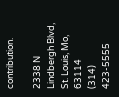contribution.

2338 N Lindbergh Blvd, St. Louis, Mo, 63114
(314) 423-5555